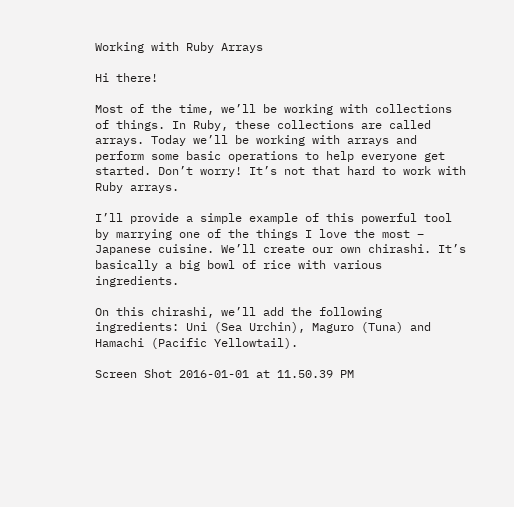Working with Ruby Arrays

Hi there!

Most of the time, we’ll be working with collections of things. In Ruby, these collections are called arrays. Today we’ll be working with arrays and perform some basic operations to help everyone get started. Don’t worry! It’s not that hard to work with Ruby arrays.

I’ll provide a simple example of this powerful tool by marrying one of the things I love the most – Japanese cuisine. We’ll create our own chirashi. It’s basically a big bowl of rice with various ingredients.

On this chirashi, we’ll add the following ingredients: Uni (Sea Urchin), Maguro (Tuna) and Hamachi (Pacific Yellowtail).

Screen Shot 2016-01-01 at 11.50.39 PM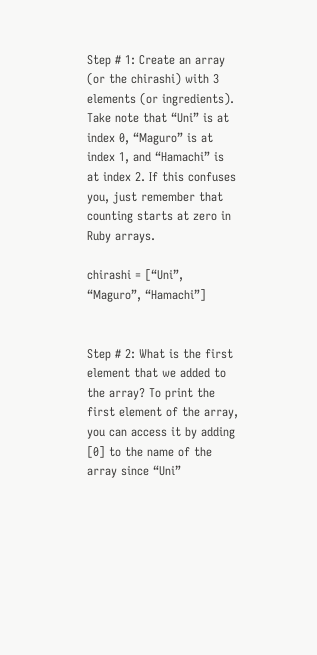Step # 1: Create an array (or the chirashi) with 3 elements (or ingredients). Take note that “Uni” is at index 0, “Maguro” is at index 1, and “Hamachi” is at index 2. If this confuses you, just remember that counting starts at zero in Ruby arrays.

chirashi = [“Uni”, “Maguro”, “Hamachi”]


Step # 2: What is the first element that we added to the array? To print the first element of the array, you can access it by adding [0] to the name of the array since “Uni”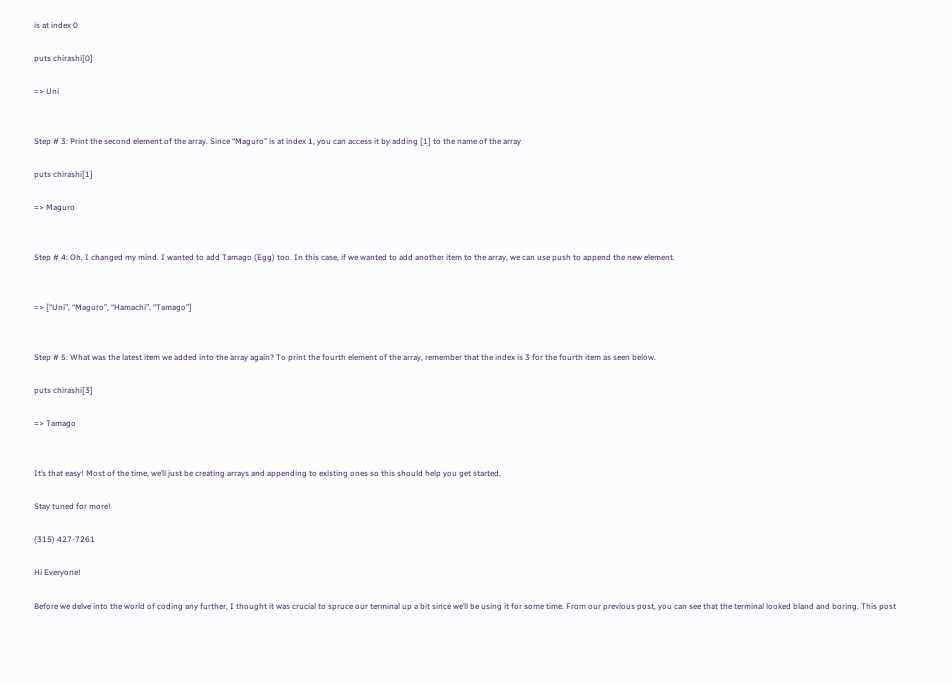is at index 0

puts chirashi[0]

=> Uni


Step # 3: Print the second element of the array. Since “Maguro” is at index 1, you can access it by adding [1] to the name of the array

puts chirashi[1]

=> Maguro


Step # 4: Oh, I changed my mind. I wanted to add Tamago (Egg) too. In this case, if we wanted to add another item to the array, we can use push to append the new element.


=> [“Uni”, “Maguro”, “Hamachi”, “Tamago”]


Step # 5: What was the latest item we added into the array again? To print the fourth element of the array, remember that the index is 3 for the fourth item as seen below.

puts chirashi[3]

=> Tamago


It’s that easy! Most of the time, we’ll just be creating arrays and appending to existing ones so this should help you get started.

Stay tuned for more!

(315) 427-7261

Hi Everyone!

Before we delve into the world of coding any further, I thought it was crucial to spruce our terminal up a bit since we’ll be using it for some time. From our previous post, you can see that the terminal looked bland and boring. This post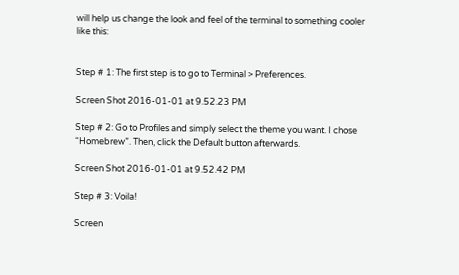will help us change the look and feel of the terminal to something cooler like this:


Step # 1: The first step is to go to Terminal > Preferences.

Screen Shot 2016-01-01 at 9.52.23 PM

Step # 2: Go to Profiles and simply select the theme you want. I chose “Homebrew”. Then, click the Default button afterwards.

Screen Shot 2016-01-01 at 9.52.42 PM

Step # 3: Voila!

Screen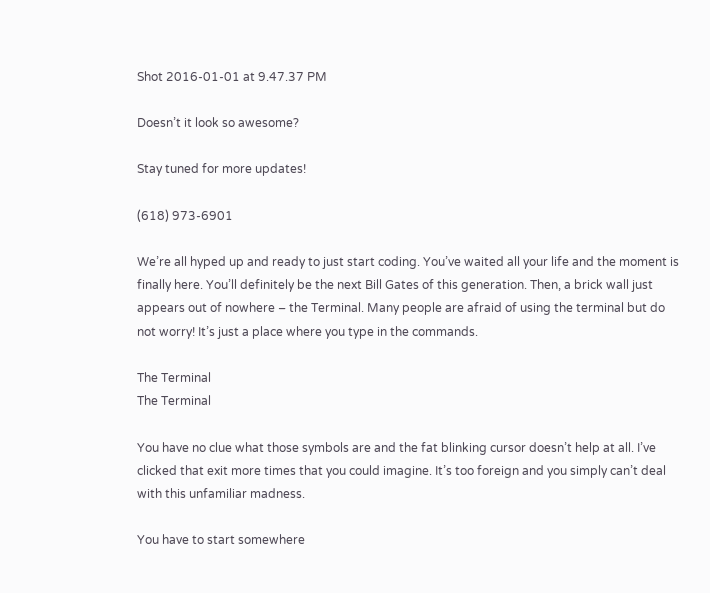Shot 2016-01-01 at 9.47.37 PM

Doesn’t it look so awesome?

Stay tuned for more updates!

(618) 973-6901

We’re all hyped up and ready to just start coding. You’ve waited all your life and the moment is finally here. You’ll definitely be the next Bill Gates of this generation. Then, a brick wall just appears out of nowhere – the Terminal. Many people are afraid of using the terminal but do not worry! It’s just a place where you type in the commands.

The Terminal
The Terminal

You have no clue what those symbols are and the fat blinking cursor doesn’t help at all. I’ve clicked that exit more times that you could imagine. It’s too foreign and you simply can’t deal with this unfamiliar madness.

You have to start somewhere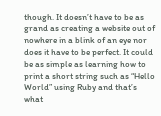though. It doesn’t have to be as grand as creating a website out of nowhere in a blink of an eye nor does it have to be perfect. It could be as simple as learning how to print a short string such as “Hello World” using Ruby and that’s what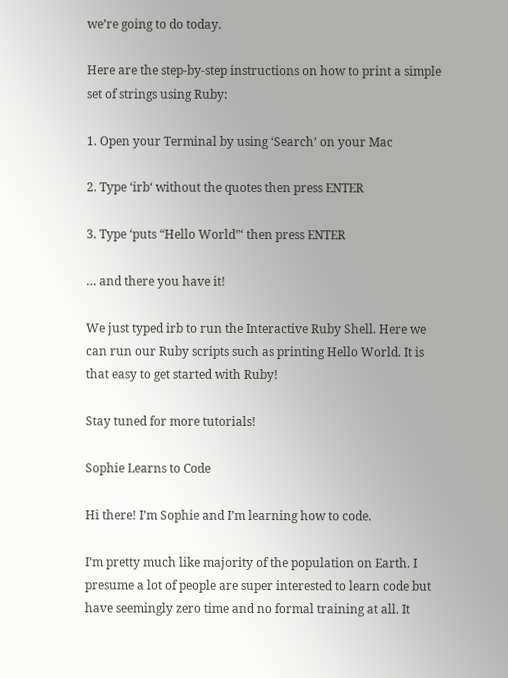we’re going to do today.

Here are the step-by-step instructions on how to print a simple set of strings using Ruby:

1. Open your Terminal by using ‘Search’ on your Mac

2. Type ‘irb‘ without the quotes then press ENTER

3. Type ‘puts “Hello World”‘ then press ENTER

… and there you have it!

We just typed irb to run the Interactive Ruby Shell. Here we can run our Ruby scripts such as printing Hello World. It is that easy to get started with Ruby!

Stay tuned for more tutorials!

Sophie Learns to Code

Hi there! I’m Sophie and I’m learning how to code.

I’m pretty much like majority of the population on Earth. I presume a lot of people are super interested to learn code but have seemingly zero time and no formal training at all. It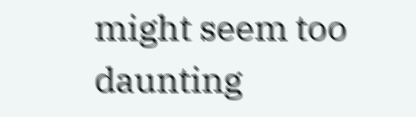might seem too daunting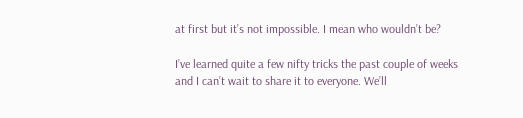at first but it’s not impossible. I mean who wouldn’t be?

I’ve learned quite a few nifty tricks the past couple of weeks and I can’t wait to share it to everyone. We’ll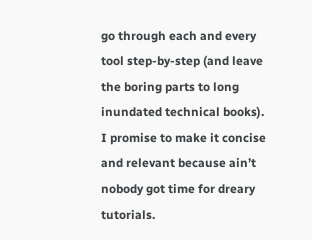go through each and every tool step-by-step (and leave the boring parts to long inundated technical books). I promise to make it concise and relevant because ain’t nobody got time for dreary tutorials.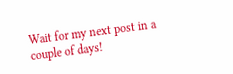Wait for my next post in a couple of days!